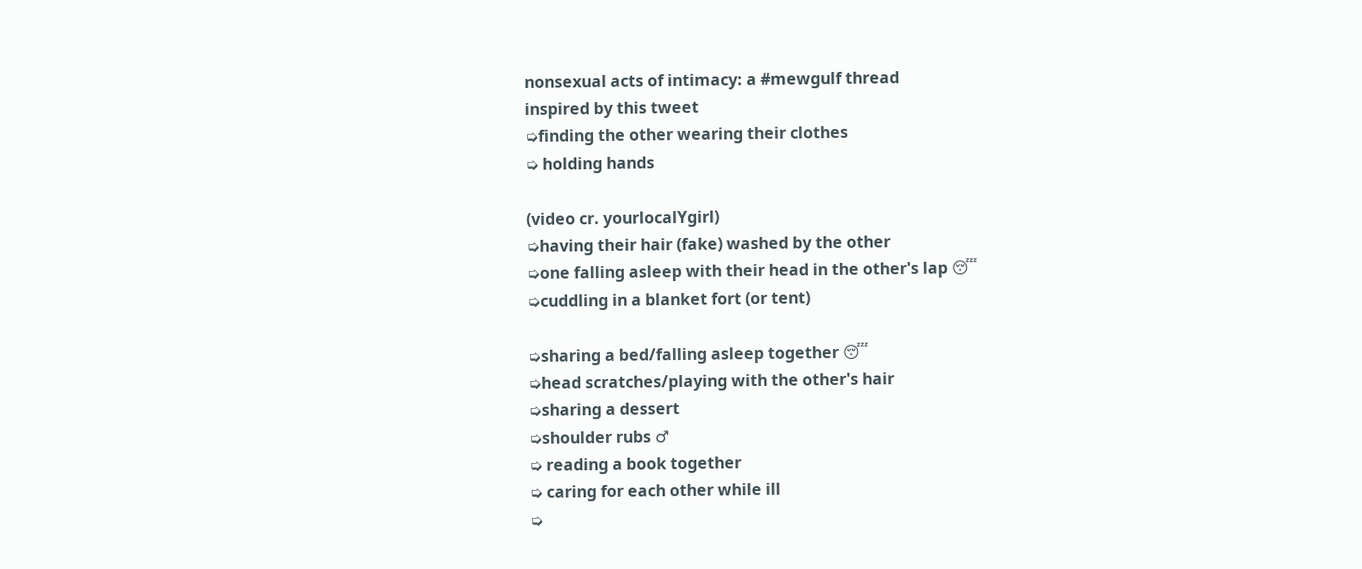nonsexual acts of intimacy: a #mewgulf thread
inspired by this tweet
➭finding the other wearing their clothes
➭ holding hands

(video cr. yourlocalYgirl)
➭having their hair (fake) washed by the other
➭one falling asleep with their head in the other's lap 😴
➭cuddling in a blanket fort (or tent)

➭sharing a bed/falling asleep together 😴
➭head scratches/playing with the other's hair
➭sharing a dessert
➭shoulder rubs ♂
➭ reading a book together
➭ caring for each other while ill
➭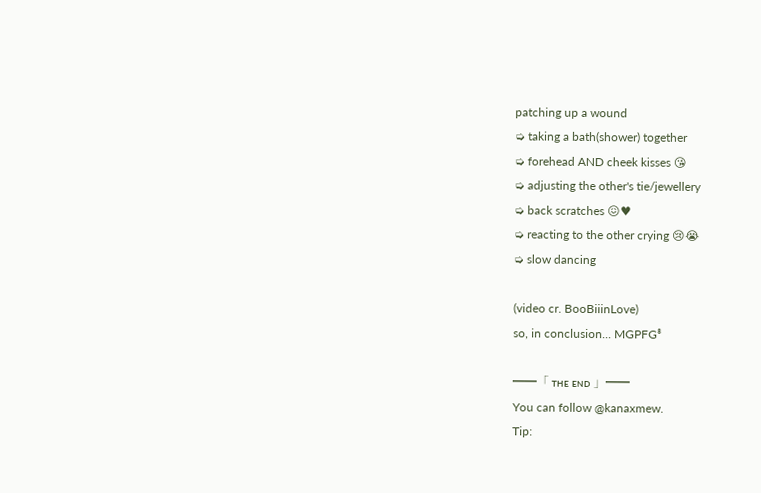patching up a wound
➭ taking a bath(shower) together
➭ forehead AND cheek kisses 😘
➭ adjusting the other's tie/jewellery
➭ back scratches 😖♥
➭ reacting to the other crying 😢😭
➭ slow dancing

(video cr. BooBiiinLove)
so, in conclusion... MGPFG⁸

━━「 ᴛʜᴇ ᴇɴᴅ 」━━
You can follow @kanaxmew.
Tip: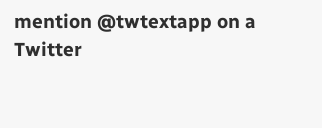mention @twtextapp on a Twitter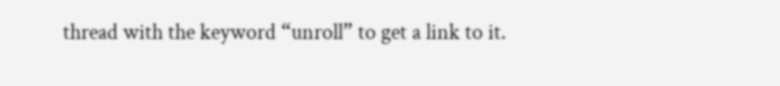thread with the keyword “unroll” to get a link to it.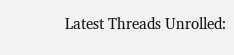Latest Threads Unrolled: